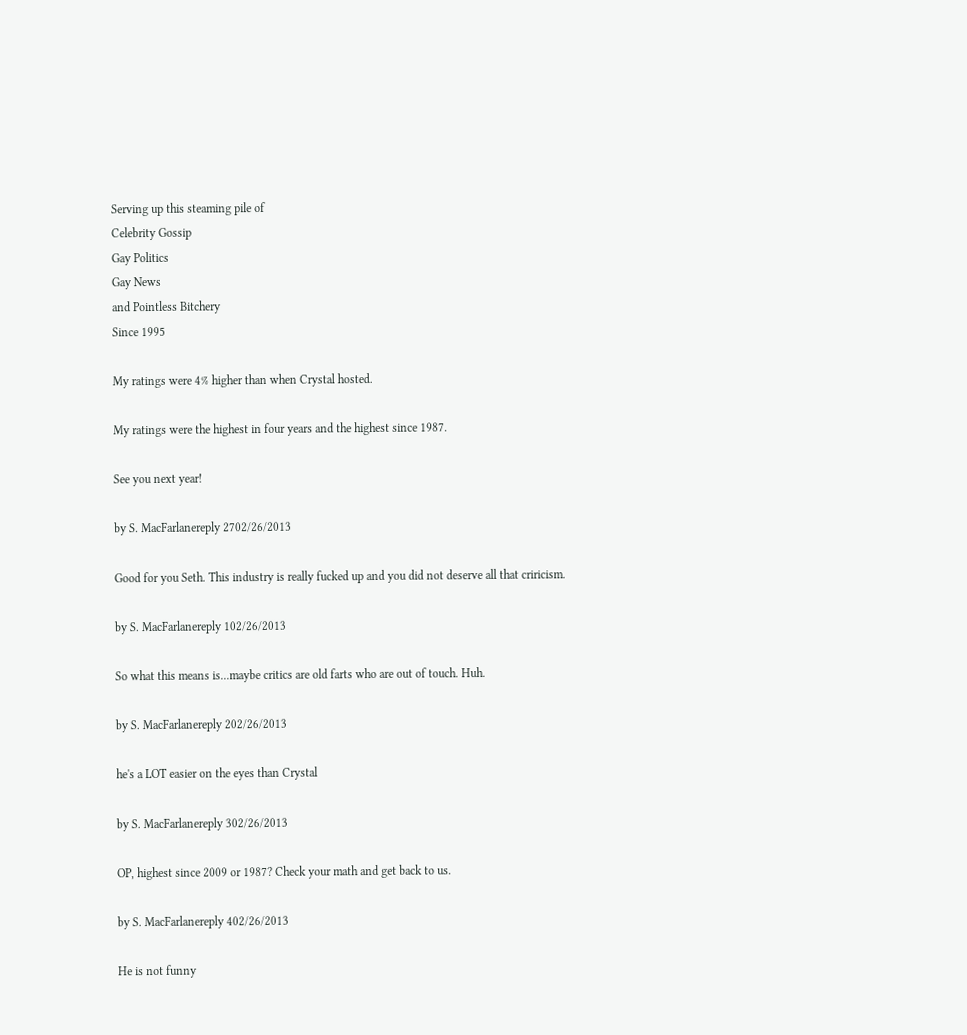Serving up this steaming pile of
Celebrity Gossip
Gay Politics
Gay News
and Pointless Bitchery
Since 1995

My ratings were 4% higher than when Crystal hosted.

My ratings were the highest in four years and the highest since 1987.

See you next year!

by S. MacFarlanereply 2702/26/2013

Good for you Seth. This industry is really fucked up and you did not deserve all that criricism.

by S. MacFarlanereply 102/26/2013

So what this means is...maybe critics are old farts who are out of touch. Huh.

by S. MacFarlanereply 202/26/2013

he's a LOT easier on the eyes than Crystal

by S. MacFarlanereply 302/26/2013

OP, highest since 2009 or 1987? Check your math and get back to us.

by S. MacFarlanereply 402/26/2013

He is not funny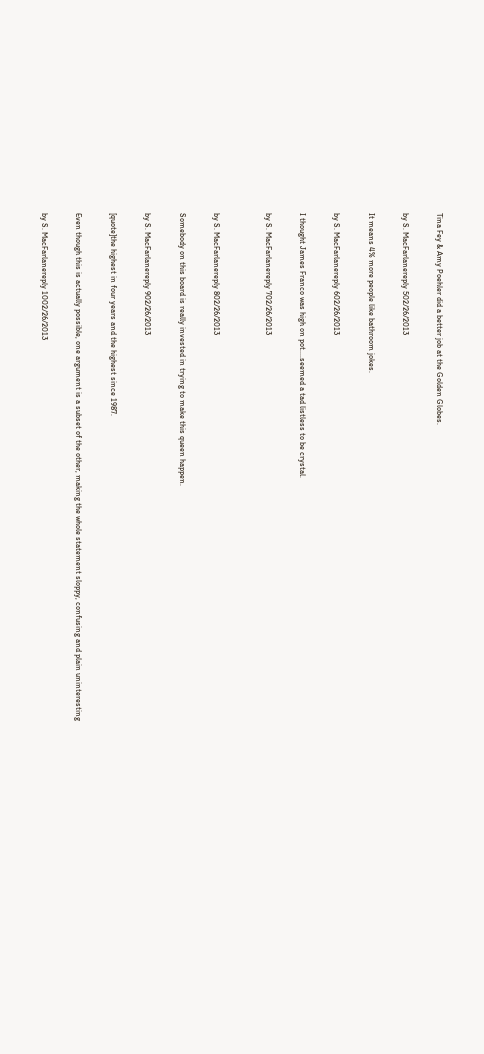Tina Fey & Amy Poehler did a better job at the Golden Globes.

by S. MacFarlanereply 502/26/2013

It means 4% more people like bathroom jokes.

by S. MacFarlanereply 602/26/2013

I thought James Franco was high on pot....seemed a tad listless to be crystal.

by S. MacFarlanereply 702/26/2013


by S. MacFarlanereply 802/26/2013

Somebody on this board is really invested in trying to make this queen happen.

by S. MacFarlanereply 902/26/2013

[quote]the highest in four years and the highest since 1987.

Even though this is actually possible, one argument is a subset of the other, making the whole statement sloppy, confusing and plain uninteresting

by S. MacFarlanereply 1002/26/2013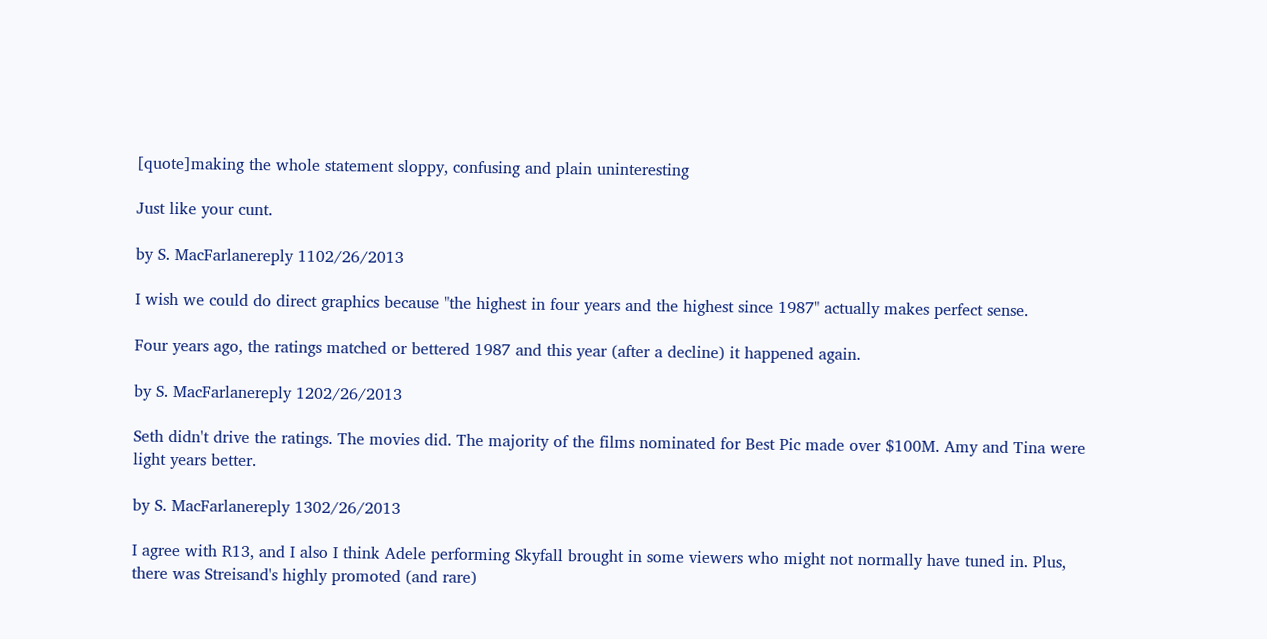[quote]making the whole statement sloppy, confusing and plain uninteresting

Just like your cunt.

by S. MacFarlanereply 1102/26/2013

I wish we could do direct graphics because "the highest in four years and the highest since 1987" actually makes perfect sense.

Four years ago, the ratings matched or bettered 1987 and this year (after a decline) it happened again.

by S. MacFarlanereply 1202/26/2013

Seth didn't drive the ratings. The movies did. The majority of the films nominated for Best Pic made over $100M. Amy and Tina were light years better.

by S. MacFarlanereply 1302/26/2013

I agree with R13, and I also I think Adele performing Skyfall brought in some viewers who might not normally have tuned in. Plus, there was Streisand's highly promoted (and rare)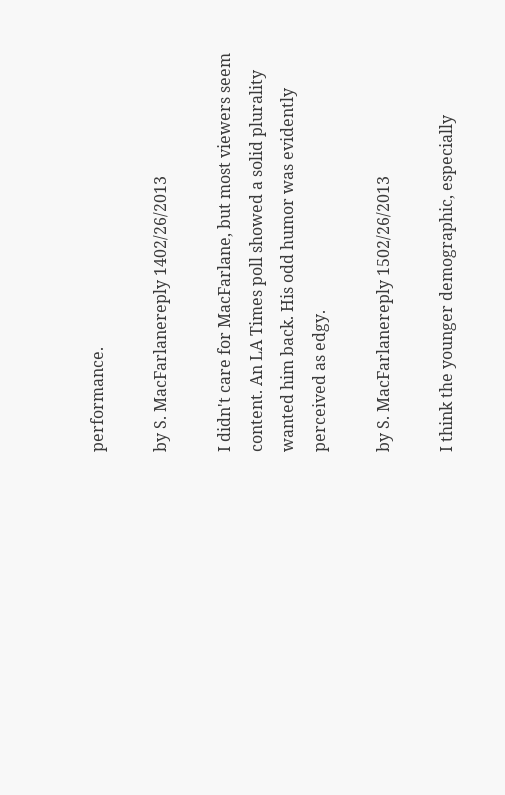performance.

by S. MacFarlanereply 1402/26/2013

I didn't care for MacFarlane, but most viewers seem content. An LA Times poll showed a solid plurality wanted him back. His odd humor was evidently perceived as edgy.

by S. MacFarlanereply 1502/26/2013

I think the younger demographic, especially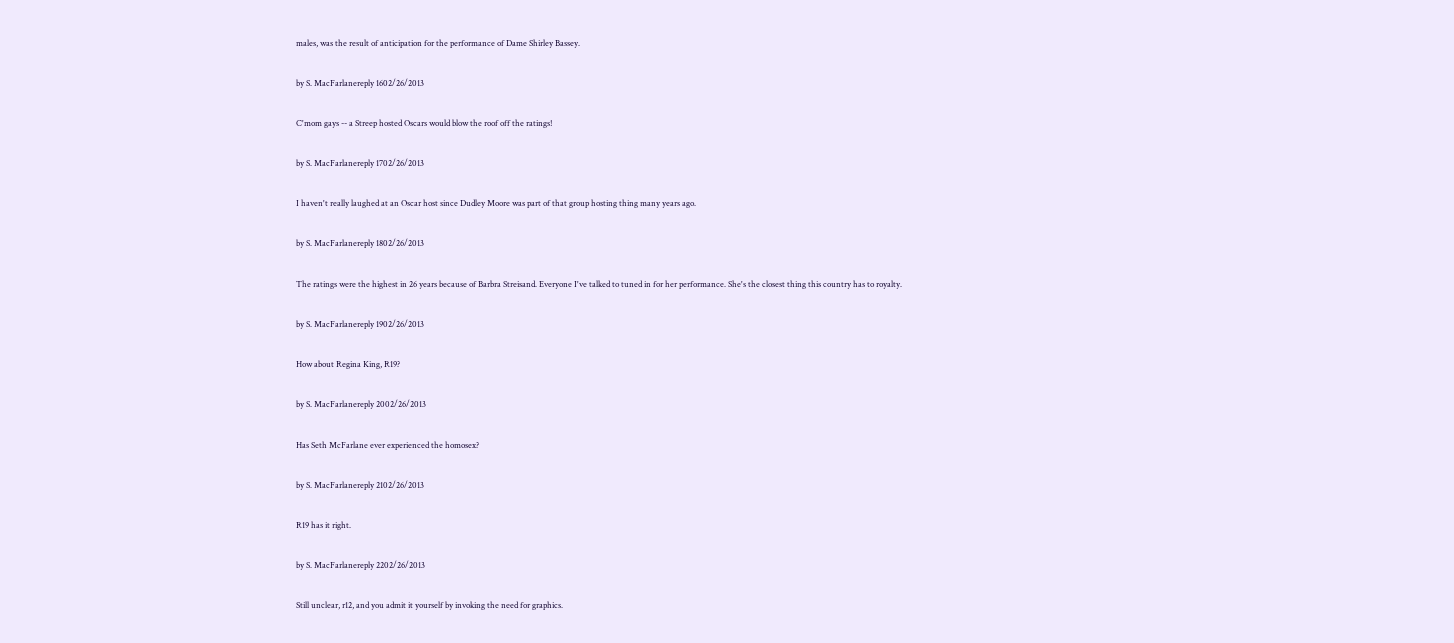males, was the result of anticipation for the performance of Dame Shirley Bassey.

by S. MacFarlanereply 1602/26/2013

C'mom gays -- a Streep hosted Oscars would blow the roof off the ratings!

by S. MacFarlanereply 1702/26/2013

I haven't really laughed at an Oscar host since Dudley Moore was part of that group hosting thing many years ago.

by S. MacFarlanereply 1802/26/2013

The ratings were the highest in 26 years because of Barbra Streisand. Everyone I've talked to tuned in for her performance. She's the closest thing this country has to royalty.

by S. MacFarlanereply 1902/26/2013

How about Regina King, R19?

by S. MacFarlanereply 2002/26/2013

Has Seth McFarlane ever experienced the homosex?

by S. MacFarlanereply 2102/26/2013

R19 has it right.

by S. MacFarlanereply 2202/26/2013

Still unclear, r12, and you admit it yourself by invoking the need for graphics.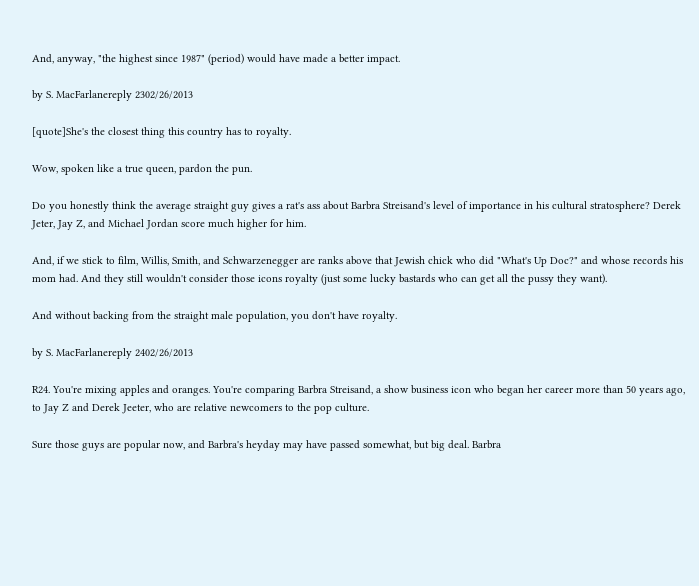And, anyway, "the highest since 1987" (period) would have made a better impact.

by S. MacFarlanereply 2302/26/2013

[quote]She's the closest thing this country has to royalty.

Wow, spoken like a true queen, pardon the pun.

Do you honestly think the average straight guy gives a rat's ass about Barbra Streisand's level of importance in his cultural stratosphere? Derek Jeter, Jay Z, and Michael Jordan score much higher for him.

And, if we stick to film, Willis, Smith, and Schwarzenegger are ranks above that Jewish chick who did "What's Up Doc?" and whose records his mom had. And they still wouldn't consider those icons royalty (just some lucky bastards who can get all the pussy they want).

And without backing from the straight male population, you don't have royalty.

by S. MacFarlanereply 2402/26/2013

R24. You're mixing apples and oranges. You're comparing Barbra Streisand, a show business icon who began her career more than 50 years ago, to Jay Z and Derek Jeeter, who are relative newcomers to the pop culture.

Sure those guys are popular now, and Barbra's heyday may have passed somewhat, but big deal. Barbra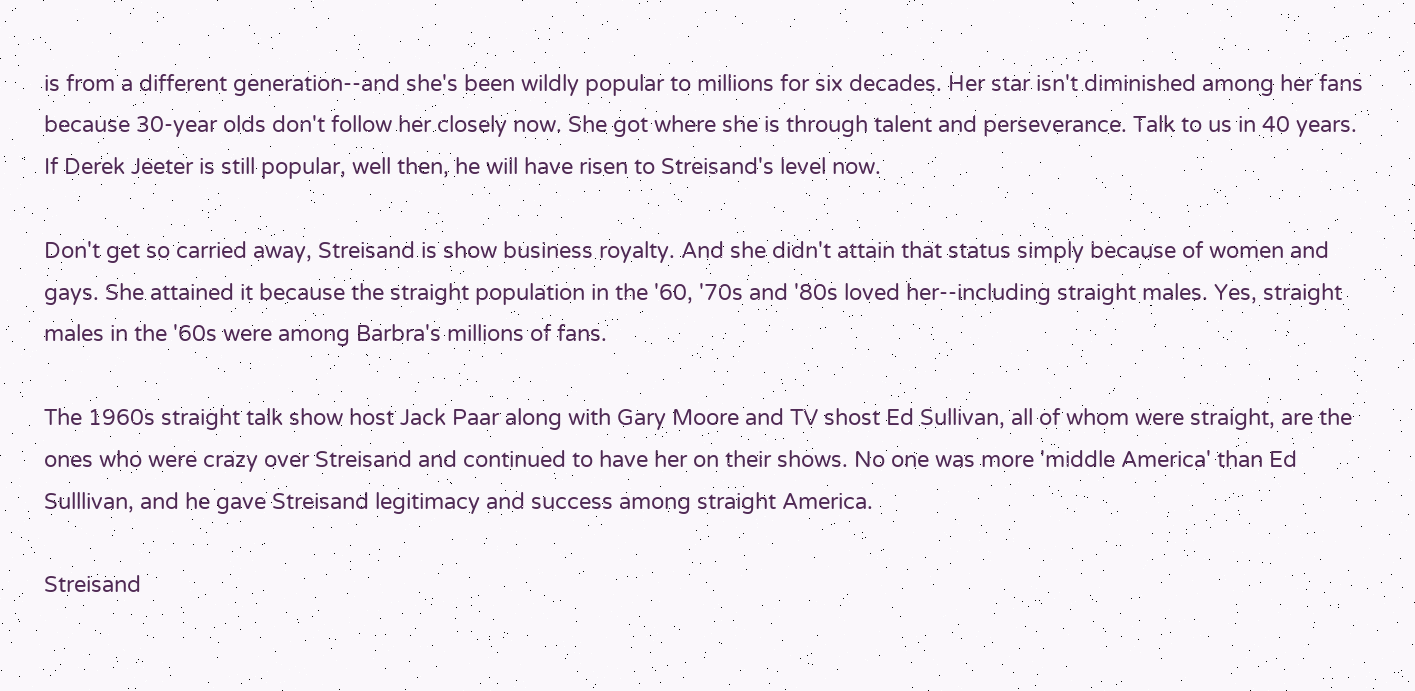is from a different generation--and she's been wildly popular to millions for six decades. Her star isn't diminished among her fans because 30-year olds don't follow her closely now. She got where she is through talent and perseverance. Talk to us in 40 years. If Derek Jeeter is still popular, well then, he will have risen to Streisand's level now.

Don't get so carried away, Streisand is show business royalty. And she didn't attain that status simply because of women and gays. She attained it because the straight population in the '60, '70s and '80s loved her--including straight males. Yes, straight males in the '60s were among Barbra's millions of fans.

The 1960s straight talk show host Jack Paar along with Gary Moore and TV shost Ed Sullivan, all of whom were straight, are the ones who were crazy over Streisand and continued to have her on their shows. No one was more 'middle America' than Ed Sulllivan, and he gave Streisand legitimacy and success among straight America.

Streisand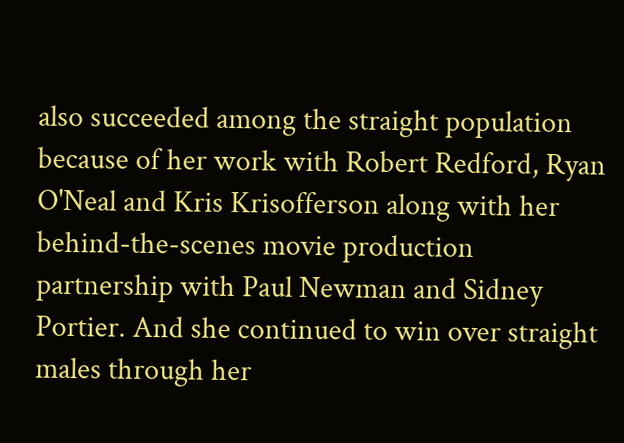also succeeded among the straight population because of her work with Robert Redford, Ryan O'Neal and Kris Krisofferson along with her behind-the-scenes movie production partnership with Paul Newman and Sidney Portier. And she continued to win over straight males through her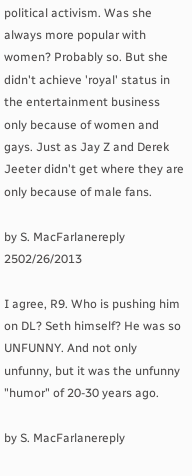political activism. Was she always more popular with women? Probably so. But she didn't achieve 'royal' status in the entertainment business only because of women and gays. Just as Jay Z and Derek Jeeter didn't get where they are only because of male fans.

by S. MacFarlanereply 2502/26/2013

I agree, R9. Who is pushing him on DL? Seth himself? He was so UNFUNNY. And not only unfunny, but it was the unfunny "humor" of 20-30 years ago.

by S. MacFarlanereply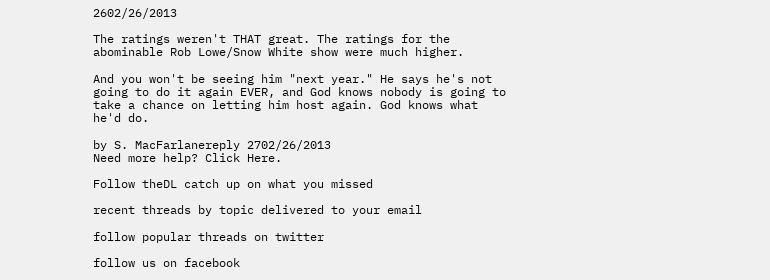2602/26/2013

The ratings weren't THAT great. The ratings for the abominable Rob Lowe/Snow White show were much higher.

And you won't be seeing him "next year." He says he's not going to do it again EVER, and God knows nobody is going to take a chance on letting him host again. God knows what he'd do.

by S. MacFarlanereply 2702/26/2013
Need more help? Click Here.

Follow theDL catch up on what you missed

recent threads by topic delivered to your email

follow popular threads on twitter

follow us on facebook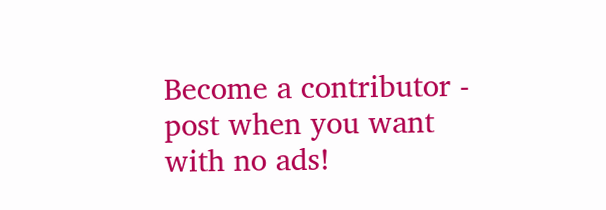Become a contributor - post when you want with no ads!